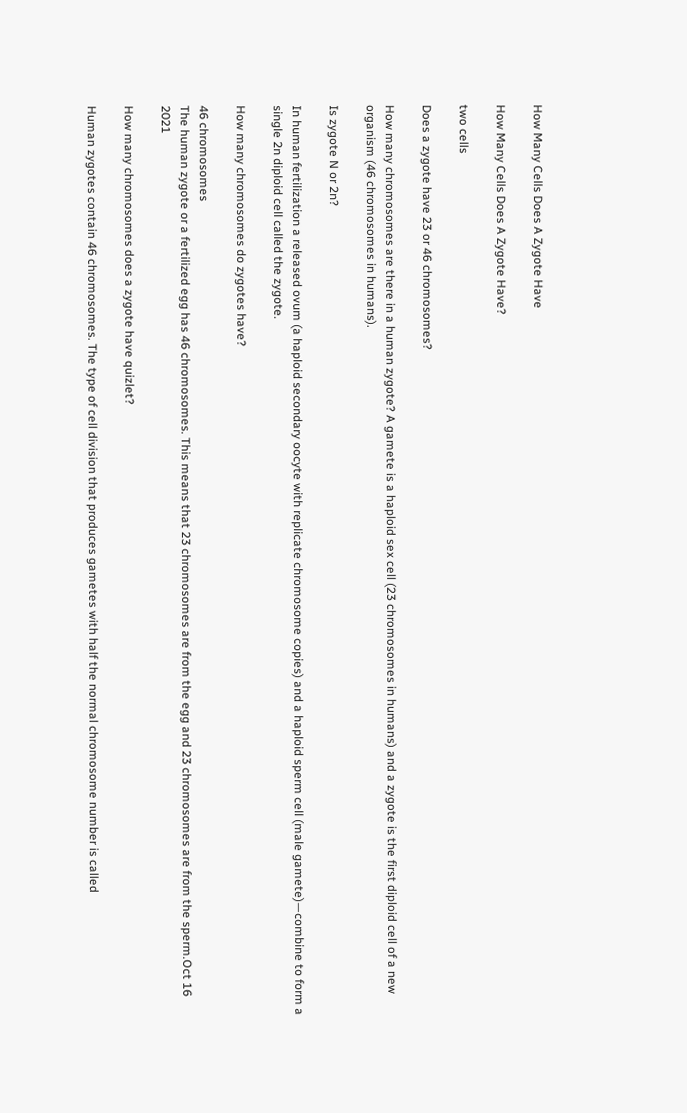How Many Cells Does A Zygote Have

How Many Cells Does A Zygote Have?

two cells

Does a zygote have 23 or 46 chromosomes?

How many chromosomes are there in a human zygote? A gamete is a haploid sex cell (23 chromosomes in humans) and a zygote is the first diploid cell of a new organism (46 chromosomes in humans).

Is zygote N or 2n?

In human fertilization a released ovum (a haploid secondary oocyte with replicate chromosome copies) and a haploid sperm cell (male gamete)—combine to form a single 2n diploid cell called the zygote.

How many chromosomes do zygotes have?

46 chromosomes
The human zygote or a fertilized egg has 46 chromosomes. This means that 23 chromosomes are from the egg and 23 chromosomes are from the sperm.Oct 16 2021

How many chromosomes does a zygote have quizlet?

Human zygotes contain 46 chromosomes. The type of cell division that produces gametes with half the normal chromosome number is called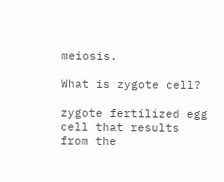meiosis.

What is zygote cell?

zygote fertilized egg cell that results from the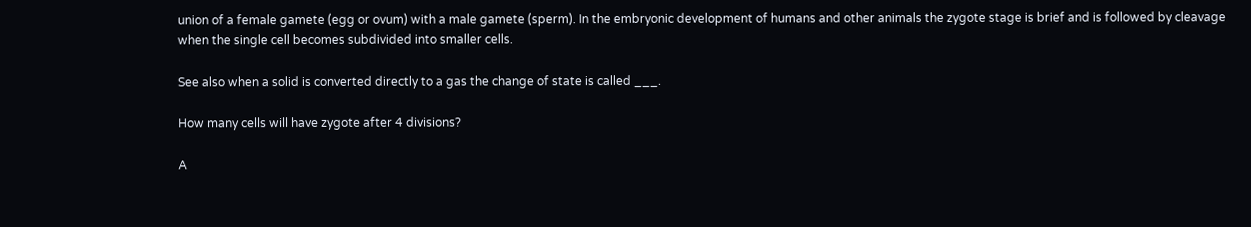union of a female gamete (egg or ovum) with a male gamete (sperm). In the embryonic development of humans and other animals the zygote stage is brief and is followed by cleavage when the single cell becomes subdivided into smaller cells.

See also when a solid is converted directly to a gas the change of state is called ___.

How many cells will have zygote after 4 divisions?

A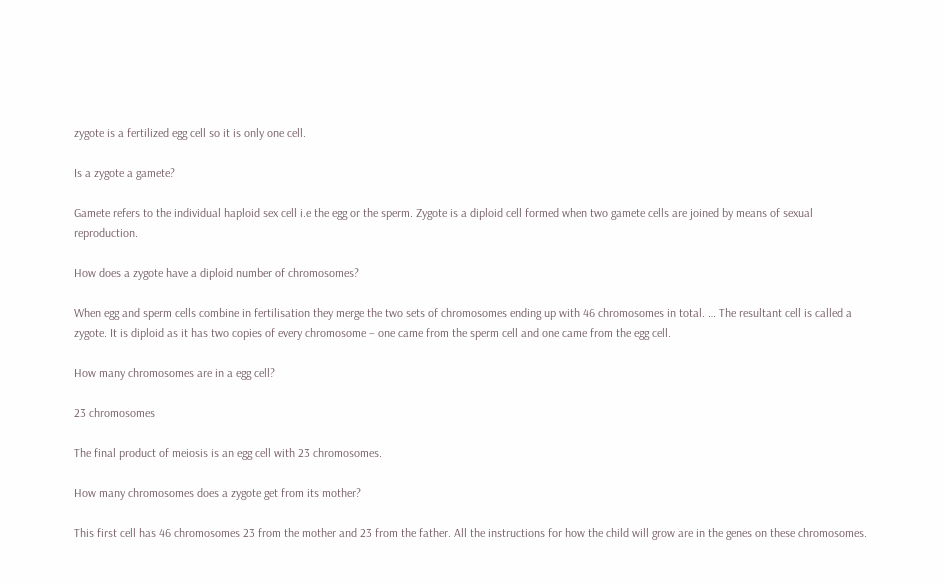zygote is a fertilized egg cell so it is only one cell.

Is a zygote a gamete?

Gamete refers to the individual haploid sex cell i.e the egg or the sperm. Zygote is a diploid cell formed when two gamete cells are joined by means of sexual reproduction.

How does a zygote have a diploid number of chromosomes?

When egg and sperm cells combine in fertilisation they merge the two sets of chromosomes ending up with 46 chromosomes in total. … The resultant cell is called a zygote. It is diploid as it has two copies of every chromosome – one came from the sperm cell and one came from the egg cell.

How many chromosomes are in a egg cell?

23 chromosomes

The final product of meiosis is an egg cell with 23 chromosomes.

How many chromosomes does a zygote get from its mother?

This first cell has 46 chromosomes 23 from the mother and 23 from the father. All the instructions for how the child will grow are in the genes on these chromosomes.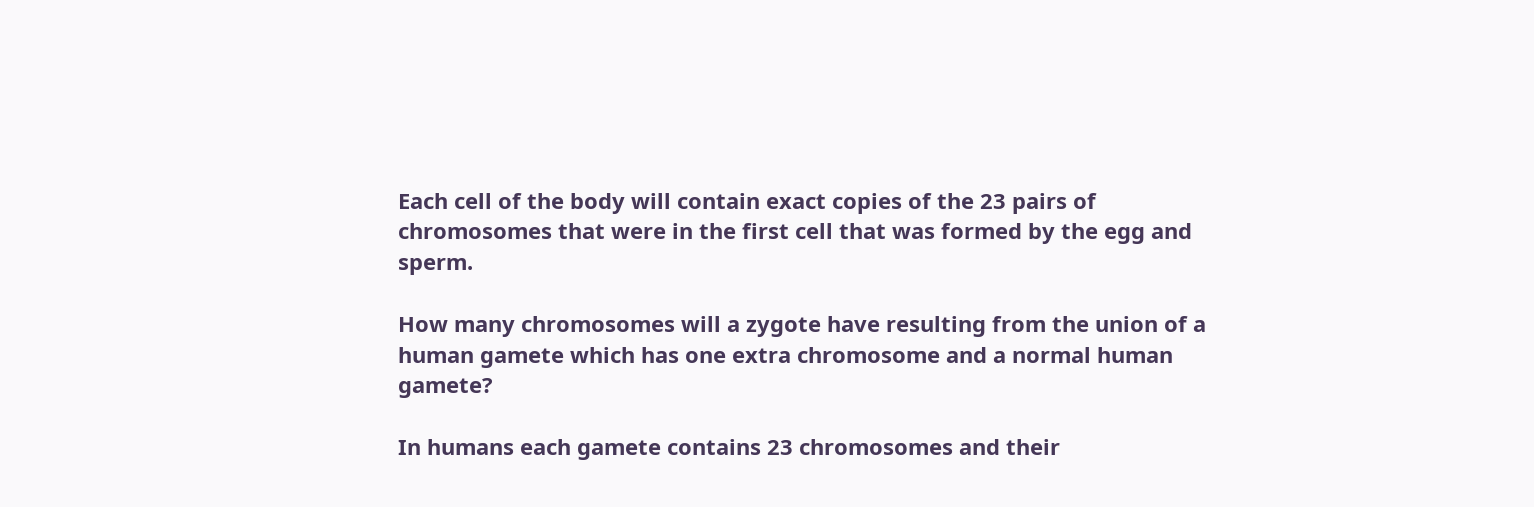Each cell of the body will contain exact copies of the 23 pairs of chromosomes that were in the first cell that was formed by the egg and sperm.

How many chromosomes will a zygote have resulting from the union of a human gamete which has one extra chromosome and a normal human gamete?

In humans each gamete contains 23 chromosomes and their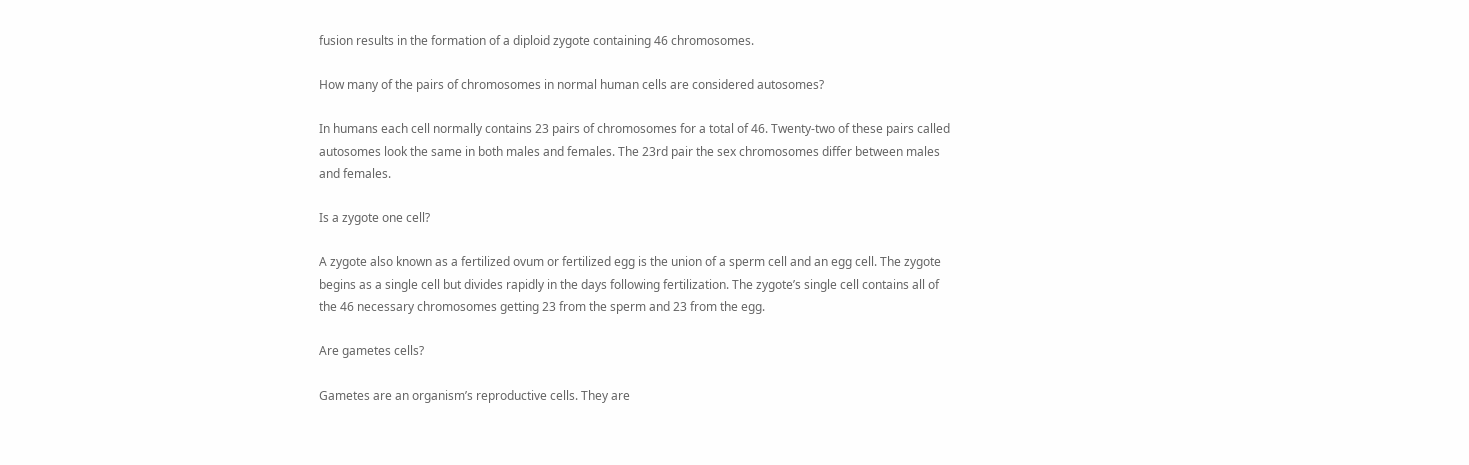fusion results in the formation of a diploid zygote containing 46 chromosomes.

How many of the pairs of chromosomes in normal human cells are considered autosomes?

In humans each cell normally contains 23 pairs of chromosomes for a total of 46. Twenty-two of these pairs called autosomes look the same in both males and females. The 23rd pair the sex chromosomes differ between males and females.

Is a zygote one cell?

A zygote also known as a fertilized ovum or fertilized egg is the union of a sperm cell and an egg cell. The zygote begins as a single cell but divides rapidly in the days following fertilization. The zygote’s single cell contains all of the 46 necessary chromosomes getting 23 from the sperm and 23 from the egg.

Are gametes cells?

Gametes are an organism’s reproductive cells. They are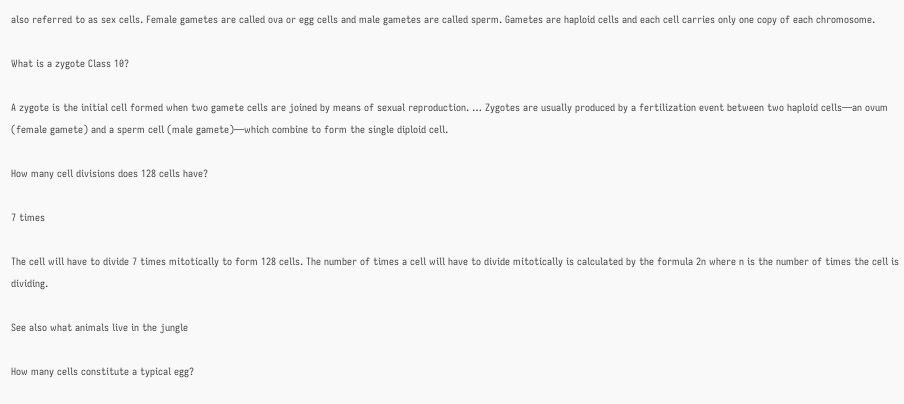also referred to as sex cells. Female gametes are called ova or egg cells and male gametes are called sperm. Gametes are haploid cells and each cell carries only one copy of each chromosome.

What is a zygote Class 10?

A zygote is the initial cell formed when two gamete cells are joined by means of sexual reproduction. … Zygotes are usually produced by a fertilization event between two haploid cells—an ovum (female gamete) and a sperm cell (male gamete)—which combine to form the single diploid cell.

How many cell divisions does 128 cells have?

7 times

The cell will have to divide 7 times mitotically to form 128 cells. The number of times a cell will have to divide mitotically is calculated by the formula 2n where n is the number of times the cell is dividing.

See also what animals live in the jungle

How many cells constitute a typical egg?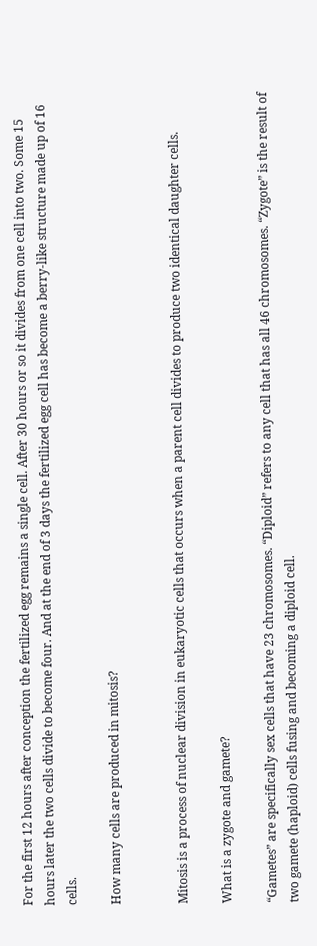For the first 12 hours after conception the fertilized egg remains a single cell. After 30 hours or so it divides from one cell into two. Some 15 hours later the two cells divide to become four. And at the end of 3 days the fertilized egg cell has become a berry-like structure made up of 16 cells.

How many cells are produced in mitosis?


Mitosis is a process of nuclear division in eukaryotic cells that occurs when a parent cell divides to produce two identical daughter cells.

What is a zygote and gamete?

“Gametes” are specifically sex cells that have 23 chromosomes. “Diploid” refers to any cell that has all 46 chromosomes. “Zygote” is the result of two gamete (haploid) cells fusing and becoming a diploid cell.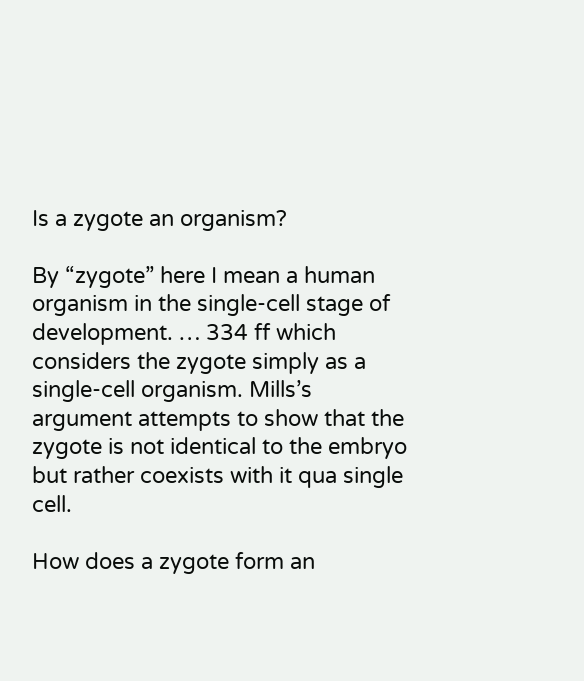Is a zygote an organism?

By “zygote” here I mean a human organism in the single-cell stage of development. … 334 ff which considers the zygote simply as a single-cell organism. Mills’s argument attempts to show that the zygote is not identical to the embryo but rather coexists with it qua single cell.

How does a zygote form an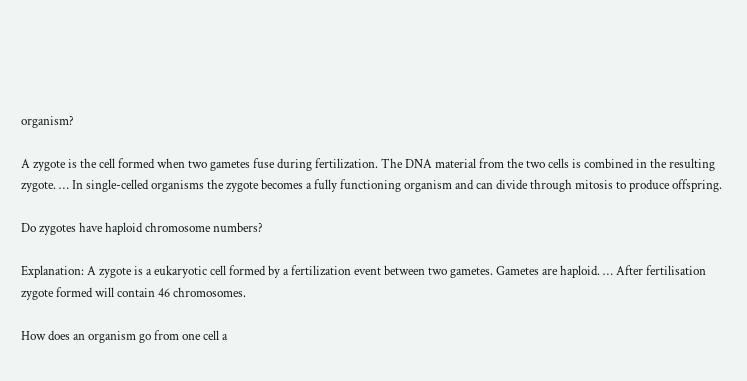organism?

A zygote is the cell formed when two gametes fuse during fertilization. The DNA material from the two cells is combined in the resulting zygote. … In single-celled organisms the zygote becomes a fully functioning organism and can divide through mitosis to produce offspring.

Do zygotes have haploid chromosome numbers?

Explanation: A zygote is a eukaryotic cell formed by a fertilization event between two gametes. Gametes are haploid. … After fertilisation zygote formed will contain 46 chromosomes.

How does an organism go from one cell a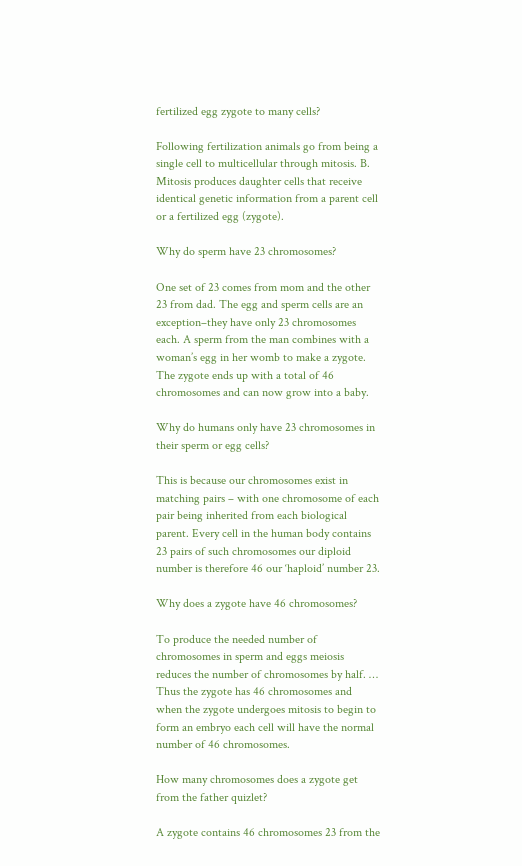fertilized egg zygote to many cells?

Following fertilization animals go from being a single cell to multicellular through mitosis. B. Mitosis produces daughter cells that receive identical genetic information from a parent cell or a fertilized egg (zygote).

Why do sperm have 23 chromosomes?

One set of 23 comes from mom and the other 23 from dad. The egg and sperm cells are an exception–they have only 23 chromosomes each. A sperm from the man combines with a woman’s egg in her womb to make a zygote. The zygote ends up with a total of 46 chromosomes and can now grow into a baby.

Why do humans only have 23 chromosomes in their sperm or egg cells?

This is because our chromosomes exist in matching pairs – with one chromosome of each pair being inherited from each biological parent. Every cell in the human body contains 23 pairs of such chromosomes our diploid number is therefore 46 our ‘haploid’ number 23.

Why does a zygote have 46 chromosomes?

To produce the needed number of chromosomes in sperm and eggs meiosis reduces the number of chromosomes by half. … Thus the zygote has 46 chromosomes and when the zygote undergoes mitosis to begin to form an embryo each cell will have the normal number of 46 chromosomes.

How many chromosomes does a zygote get from the father quizlet?

A zygote contains 46 chromosomes 23 from the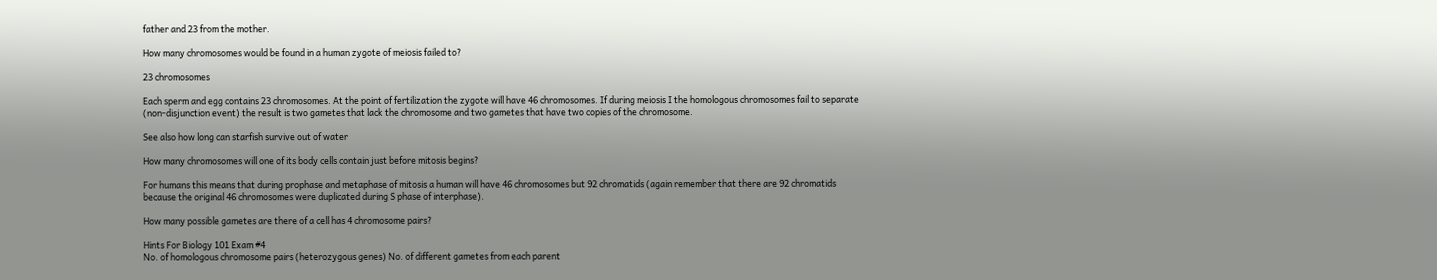father and 23 from the mother.

How many chromosomes would be found in a human zygote of meiosis failed to?

23 chromosomes

Each sperm and egg contains 23 chromosomes. At the point of fertilization the zygote will have 46 chromosomes. If during meiosis I the homologous chromosomes fail to separate (non-disjunction event) the result is two gametes that lack the chromosome and two gametes that have two copies of the chromosome.

See also how long can starfish survive out of water

How many chromosomes will one of its body cells contain just before mitosis begins?

For humans this means that during prophase and metaphase of mitosis a human will have 46 chromosomes but 92 chromatids (again remember that there are 92 chromatids because the original 46 chromosomes were duplicated during S phase of interphase).

How many possible gametes are there of a cell has 4 chromosome pairs?

Hints For Biology 101 Exam #4
No. of homologous chromosome pairs (heterozygous genes) No. of different gametes from each parent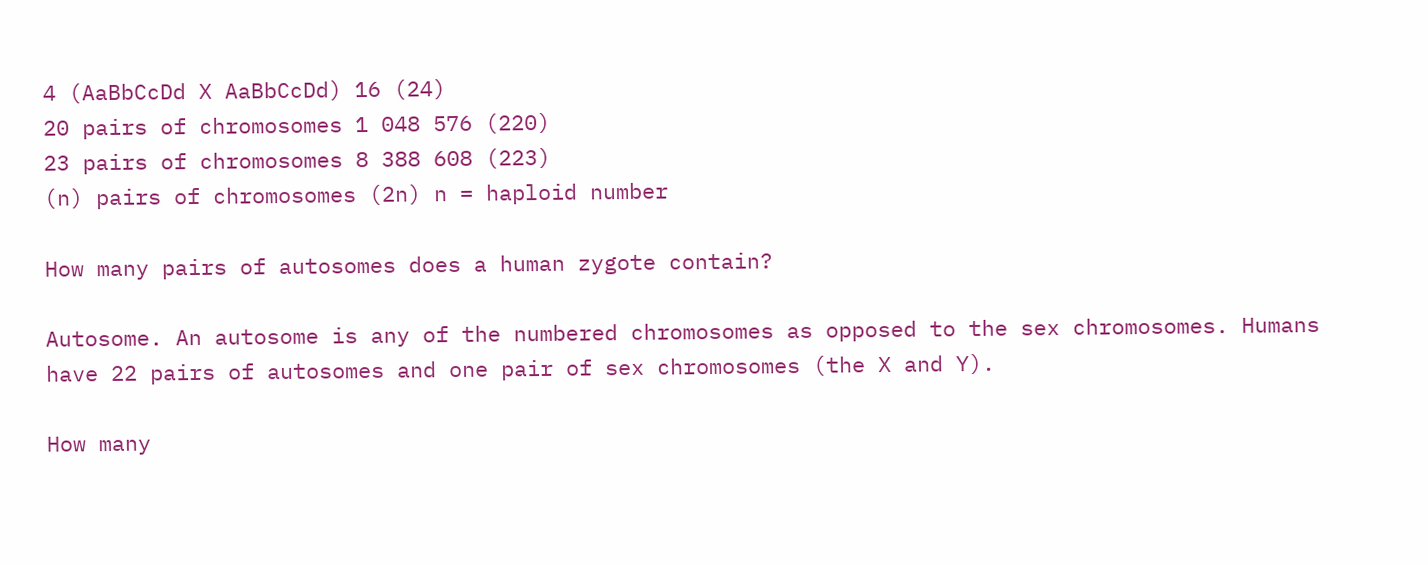4 (AaBbCcDd X AaBbCcDd) 16 (24)
20 pairs of chromosomes 1 048 576 (220)
23 pairs of chromosomes 8 388 608 (223)
(n) pairs of chromosomes (2n) n = haploid number

How many pairs of autosomes does a human zygote contain?

Autosome. An autosome is any of the numbered chromosomes as opposed to the sex chromosomes. Humans have 22 pairs of autosomes and one pair of sex chromosomes (the X and Y).

How many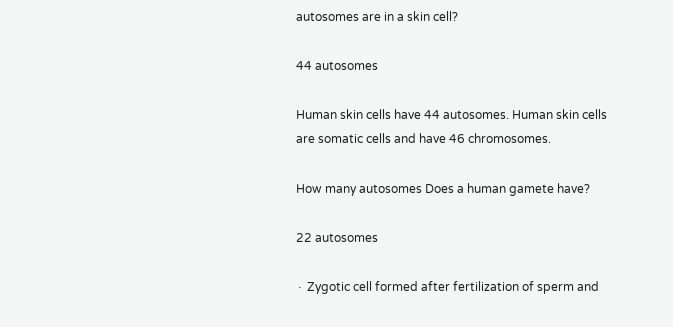autosomes are in a skin cell?

44 autosomes

Human skin cells have 44 autosomes. Human skin cells are somatic cells and have 46 chromosomes.

How many autosomes Does a human gamete have?

22 autosomes

∙ Zygotic cell formed after fertilization of sperm and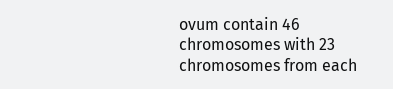ovum contain 46 chromosomes with 23 chromosomes from each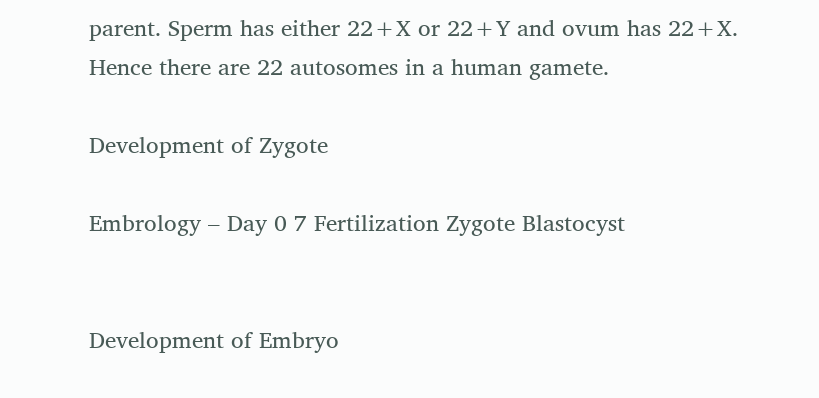parent. Sperm has either 22+X or 22+Y and ovum has 22+X. Hence there are 22 autosomes in a human gamete.

Development of Zygote

Embrology – Day 0 7 Fertilization Zygote Blastocyst


Development of Embryo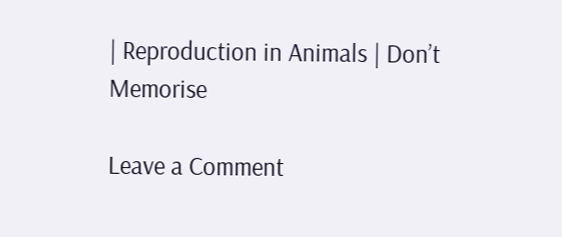| Reproduction in Animals | Don’t Memorise

Leave a Comment